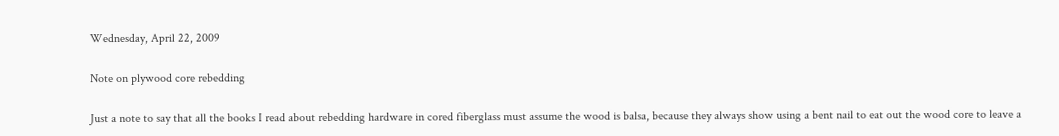Wednesday, April 22, 2009

Note on plywood core rebedding

Just a note to say that all the books I read about rebedding hardware in cored fiberglass must assume the wood is balsa, because they always show using a bent nail to eat out the wood core to leave a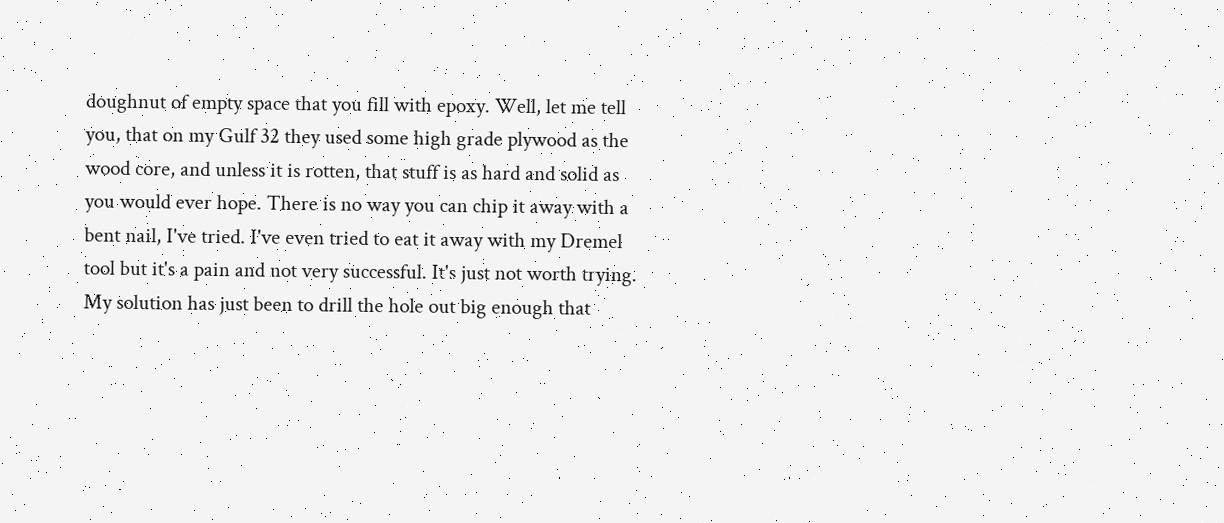doughnut of empty space that you fill with epoxy. Well, let me tell you, that on my Gulf 32 they used some high grade plywood as the wood core, and unless it is rotten, that stuff is as hard and solid as you would ever hope. There is no way you can chip it away with a bent nail, I've tried. I've even tried to eat it away with my Dremel tool but it's a pain and not very successful. It's just not worth trying. My solution has just been to drill the hole out big enough that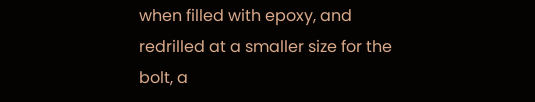when filled with epoxy, and redrilled at a smaller size for the bolt, a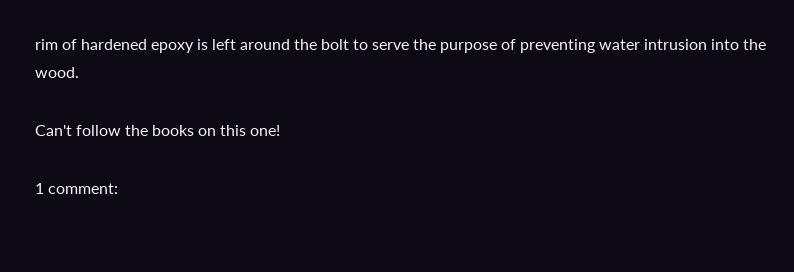rim of hardened epoxy is left around the bolt to serve the purpose of preventing water intrusion into the wood.

Can't follow the books on this one!

1 comment: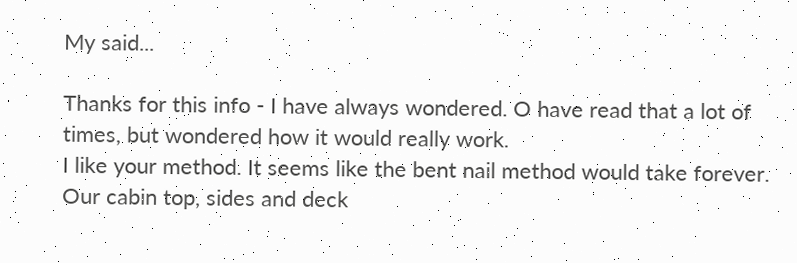My said...

Thanks for this info - I have always wondered. O have read that a lot of times, but wondered how it would really work.
I like your method. It seems like the bent nail method would take forever. Our cabin top, sides and deck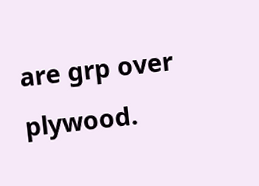are grp over plywood.